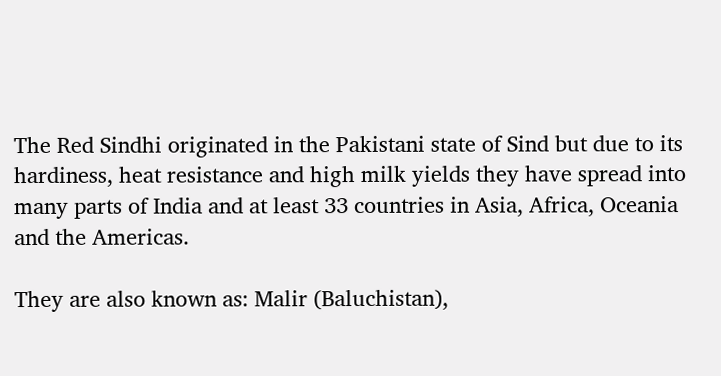The Red Sindhi originated in the Pakistani state of Sind but due to its hardiness, heat resistance and high milk yields they have spread into many parts of India and at least 33 countries in Asia, Africa, Oceania and the Americas.

They are also known as: Malir (Baluchistan),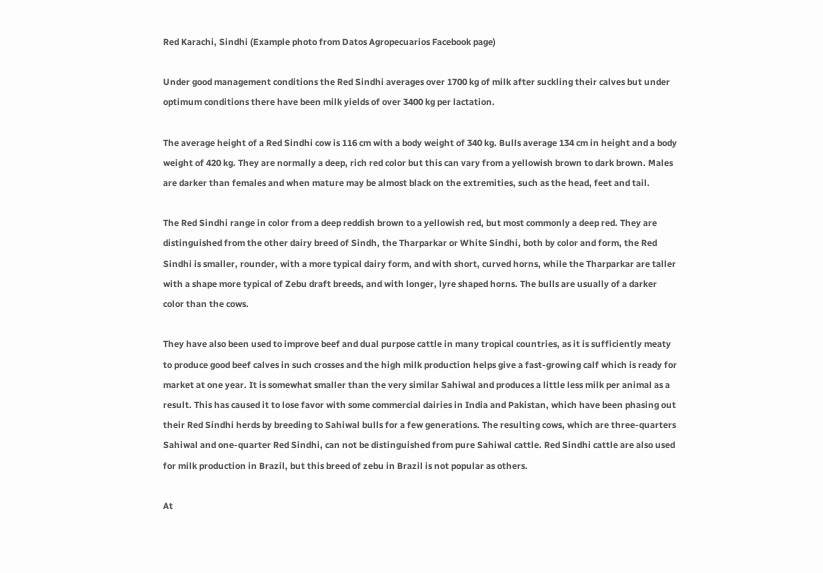Red Karachi, Sindhi (Example photo from Datos Agropecuarios Facebook page)

Under good management conditions the Red Sindhi averages over 1700 kg of milk after suckling their calves but under optimum conditions there have been milk yields of over 3400 kg per lactation.

The average height of a Red Sindhi cow is 116 cm with a body weight of 340 kg. Bulls average 134 cm in height and a body weight of 420 kg. They are normally a deep, rich red color but this can vary from a yellowish brown to dark brown. Males are darker than females and when mature may be almost black on the extremities, such as the head, feet and tail.

The Red Sindhi range in color from a deep reddish brown to a yellowish red, but most commonly a deep red. They are distinguished from the other dairy breed of Sindh, the Tharparkar or White Sindhi, both by color and form, the Red Sindhi is smaller, rounder, with a more typical dairy form, and with short, curved horns, while the Tharparkar are taller with a shape more typical of Zebu draft breeds, and with longer, lyre shaped horns. The bulls are usually of a darker color than the cows.

They have also been used to improve beef and dual purpose cattle in many tropical countries, as it is sufficiently meaty to produce good beef calves in such crosses and the high milk production helps give a fast-growing calf which is ready for market at one year. It is somewhat smaller than the very similar Sahiwal and produces a little less milk per animal as a result. This has caused it to lose favor with some commercial dairies in India and Pakistan, which have been phasing out their Red Sindhi herds by breeding to Sahiwal bulls for a few generations. The resulting cows, which are three-quarters Sahiwal and one-quarter Red Sindhi, can not be distinguished from pure Sahiwal cattle. Red Sindhi cattle are also used for milk production in Brazil, but this breed of zebu in Brazil is not popular as others.

At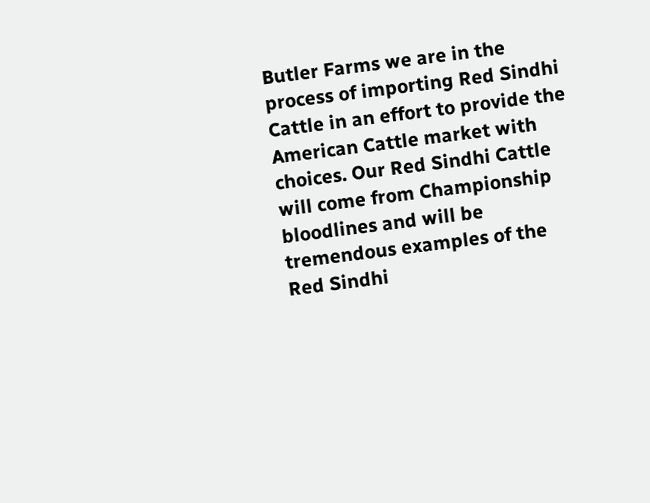Butler Farms we are in the process of importing Red Sindhi Cattle in an effort to provide the American Cattle market with choices. Our Red Sindhi Cattle will come from Championship bloodlines and will be tremendous examples of the Red Sindhi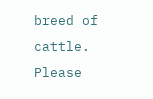breed of cattle. Please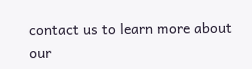contact us to learn more about our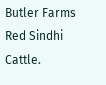Butler Farms Red Sindhi Cattle.